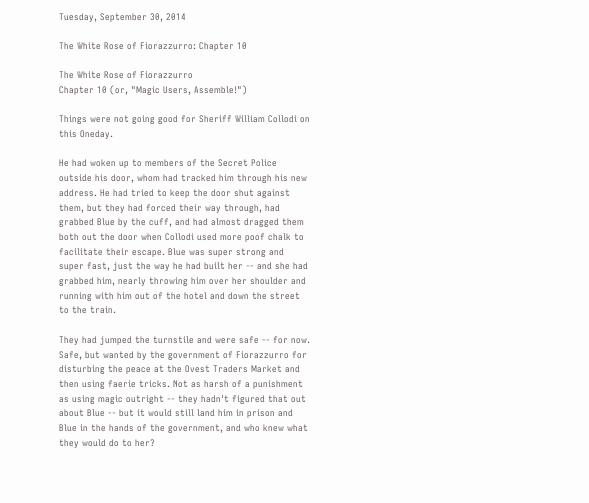Tuesday, September 30, 2014

The White Rose of Fiorazzurro: Chapter 10

The White Rose of Fiorazzurro
Chapter 10 (or, "Magic Users, Assemble!")

Things were not going good for Sheriff William Collodi on this Oneday.

He had woken up to members of the Secret Police outside his door, whom had tracked him through his new address. He had tried to keep the door shut against them, but they had forced their way through, had grabbed Blue by the cuff, and had almost dragged them both out the door when Collodi used more poof chalk to facilitate their escape. Blue was super strong and super fast, just the way he had built her -- and she had grabbed him, nearly throwing him over her shoulder and running with him out of the hotel and down the street to the train.

They had jumped the turnstile and were safe -- for now. Safe, but wanted by the government of Fiorazzurro for disturbing the peace at the Ovest Traders Market and then using faerie tricks. Not as harsh of a punishment as using magic outright -- they hadn't figured that out about Blue -- but it would still land him in prison and Blue in the hands of the government, and who knew what they would do to her?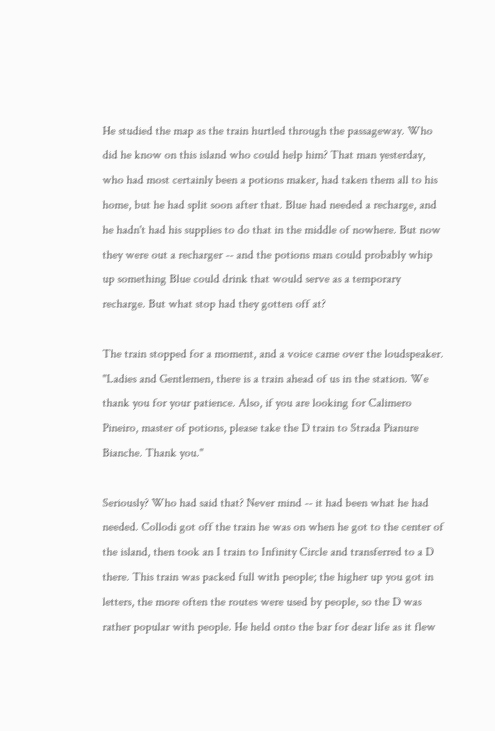He studied the map as the train hurtled through the passageway. Who did he know on this island who could help him? That man yesterday, who had most certainly been a potions maker, had taken them all to his home, but he had split soon after that. Blue had needed a recharge, and he hadn't had his supplies to do that in the middle of nowhere. But now they were out a recharger -- and the potions man could probably whip up something Blue could drink that would serve as a temporary recharge. But what stop had they gotten off at?

The train stopped for a moment, and a voice came over the loudspeaker. "Ladies and Gentlemen, there is a train ahead of us in the station. We thank you for your patience. Also, if you are looking for Calimero Pineiro, master of potions, please take the D train to Strada Pianure Bianche. Thank you."

Seriously? Who had said that? Never mind -- it had been what he had needed. Collodi got off the train he was on when he got to the center of the island, then took an I train to Infinity Circle and transferred to a D there. This train was packed full with people; the higher up you got in letters, the more often the routes were used by people, so the D was rather popular with people. He held onto the bar for dear life as it flew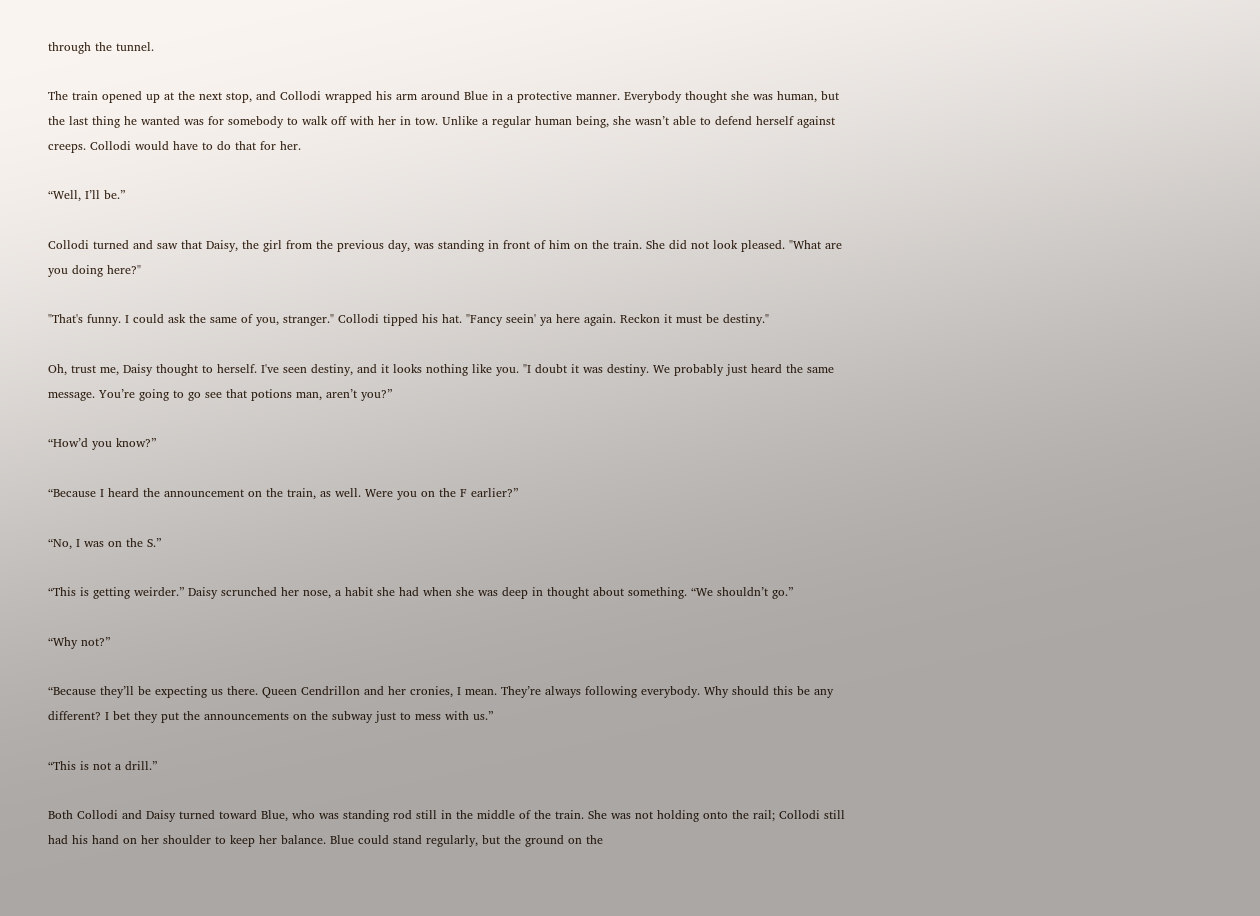through the tunnel.

The train opened up at the next stop, and Collodi wrapped his arm around Blue in a protective manner. Everybody thought she was human, but the last thing he wanted was for somebody to walk off with her in tow. Unlike a regular human being, she wasn’t able to defend herself against creeps. Collodi would have to do that for her.

“Well, I’ll be.”

Collodi turned and saw that Daisy, the girl from the previous day, was standing in front of him on the train. She did not look pleased. "What are you doing here?"

"That's funny. I could ask the same of you, stranger." Collodi tipped his hat. "Fancy seein' ya here again. Reckon it must be destiny."

Oh, trust me, Daisy thought to herself. I've seen destiny, and it looks nothing like you. "I doubt it was destiny. We probably just heard the same message. You’re going to go see that potions man, aren’t you?”

“How’d you know?”

“Because I heard the announcement on the train, as well. Were you on the F earlier?”

“No, I was on the S.”

“This is getting weirder.” Daisy scrunched her nose, a habit she had when she was deep in thought about something. “We shouldn’t go.”

“Why not?”

“Because they’ll be expecting us there. Queen Cendrillon and her cronies, I mean. They’re always following everybody. Why should this be any different? I bet they put the announcements on the subway just to mess with us.”

“This is not a drill.”

Both Collodi and Daisy turned toward Blue, who was standing rod still in the middle of the train. She was not holding onto the rail; Collodi still had his hand on her shoulder to keep her balance. Blue could stand regularly, but the ground on the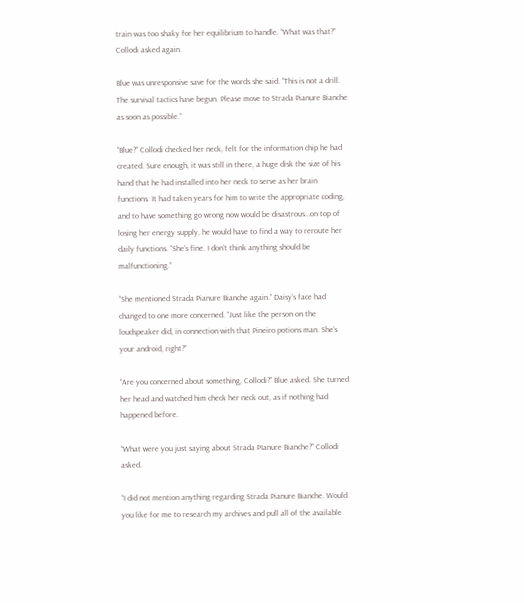train was too shaky for her equilibrium to handle. “What was that?” Collodi asked again.

Blue was unresponsive save for the words she said. “This is not a drill. The survival tactics have begun. Please move to Strada Pianure Bianche as soon as possible.”

“Blue?” Collodi checked her neck, felt for the information chip he had created. Sure enough, it was still in there, a huge disk the size of his hand that he had installed into her neck to serve as her brain functions. It had taken years for him to write the appropriate coding, and to have something go wrong now would be disastrous…on top of losing her energy supply, he would have to find a way to reroute her daily functions. “She’s fine. I don’t think anything should be malfunctioning.”

“She mentioned Strada Pianure Bianche again.” Daisy’s face had changed to one more concerned. “Just like the person on the loudspeaker did, in connection with that Pineiro potions man. She’s your android, right?”

“Are you concerned about something, Collodi?” Blue asked. She turned her head and watched him check her neck out, as if nothing had happened before.

“What were you just saying about Strada PIanure Bianche?” Collodi asked.

“I did not mention anything regarding Strada Pianure Bianche. Would you like for me to research my archives and pull all of the available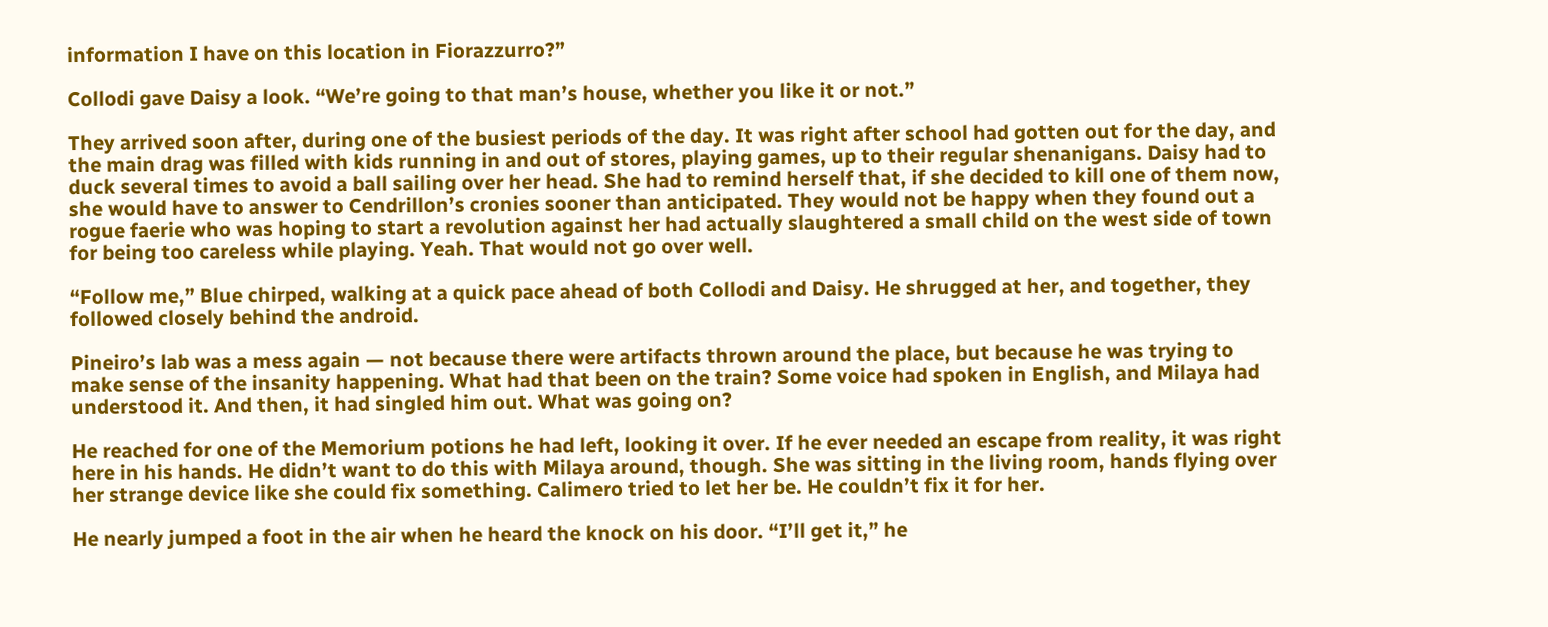information I have on this location in Fiorazzurro?”

Collodi gave Daisy a look. “We’re going to that man’s house, whether you like it or not.”

They arrived soon after, during one of the busiest periods of the day. It was right after school had gotten out for the day, and the main drag was filled with kids running in and out of stores, playing games, up to their regular shenanigans. Daisy had to duck several times to avoid a ball sailing over her head. She had to remind herself that, if she decided to kill one of them now, she would have to answer to Cendrillon’s cronies sooner than anticipated. They would not be happy when they found out a rogue faerie who was hoping to start a revolution against her had actually slaughtered a small child on the west side of town for being too careless while playing. Yeah. That would not go over well.

“Follow me,” Blue chirped, walking at a quick pace ahead of both Collodi and Daisy. He shrugged at her, and together, they followed closely behind the android.

Pineiro’s lab was a mess again — not because there were artifacts thrown around the place, but because he was trying to make sense of the insanity happening. What had that been on the train? Some voice had spoken in English, and Milaya had understood it. And then, it had singled him out. What was going on?

He reached for one of the Memorium potions he had left, looking it over. If he ever needed an escape from reality, it was right here in his hands. He didn’t want to do this with Milaya around, though. She was sitting in the living room, hands flying over her strange device like she could fix something. Calimero tried to let her be. He couldn’t fix it for her.

He nearly jumped a foot in the air when he heard the knock on his door. “I’ll get it,” he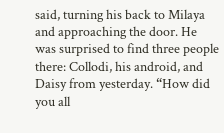said, turning his back to Milaya and approaching the door. He was surprised to find three people there: Collodi, his android, and Daisy from yesterday. “How did you all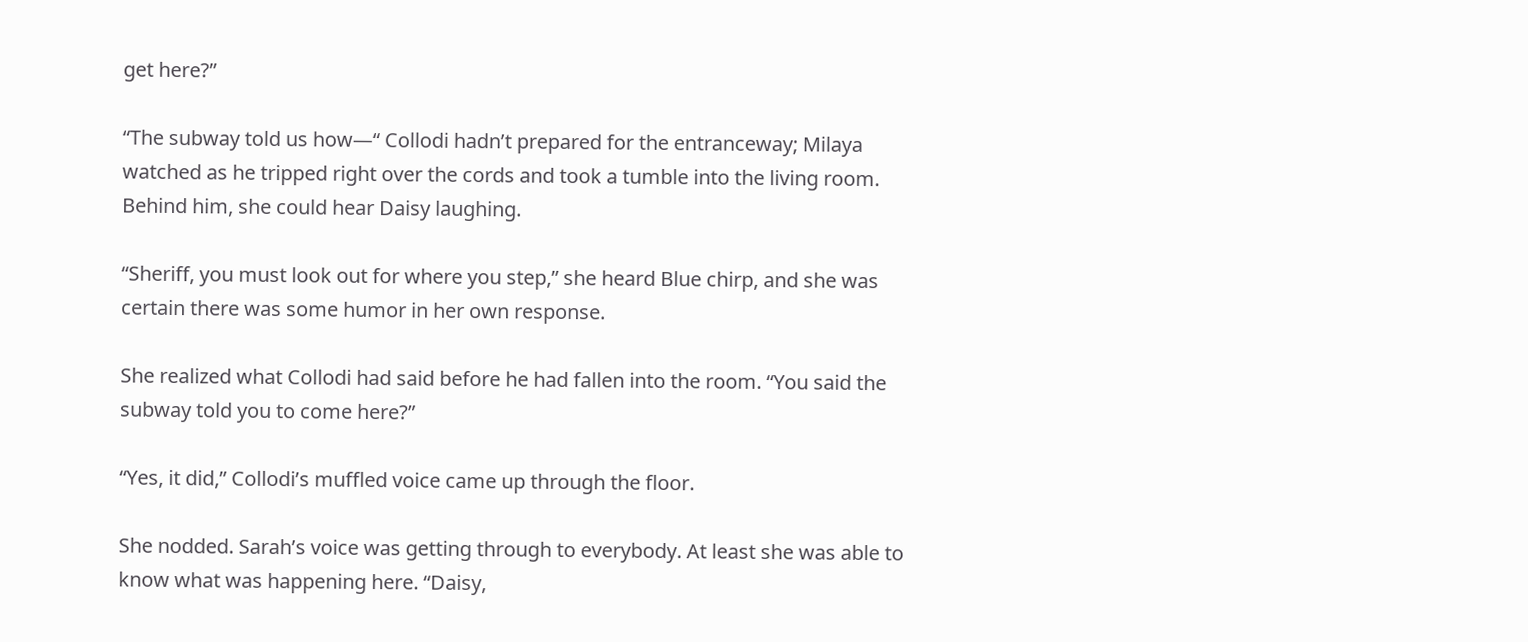get here?”

“The subway told us how—“ Collodi hadn’t prepared for the entranceway; Milaya watched as he tripped right over the cords and took a tumble into the living room. Behind him, she could hear Daisy laughing.

“Sheriff, you must look out for where you step,” she heard Blue chirp, and she was certain there was some humor in her own response.

She realized what Collodi had said before he had fallen into the room. “You said the subway told you to come here?”

“Yes, it did,” Collodi’s muffled voice came up through the floor.

She nodded. Sarah’s voice was getting through to everybody. At least she was able to know what was happening here. “Daisy,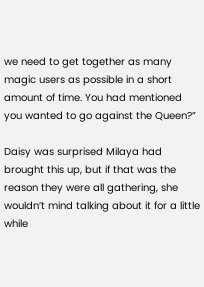we need to get together as many magic users as possible in a short amount of time. You had mentioned you wanted to go against the Queen?”

Daisy was surprised Milaya had brought this up, but if that was the reason they were all gathering, she wouldn’t mind talking about it for a little while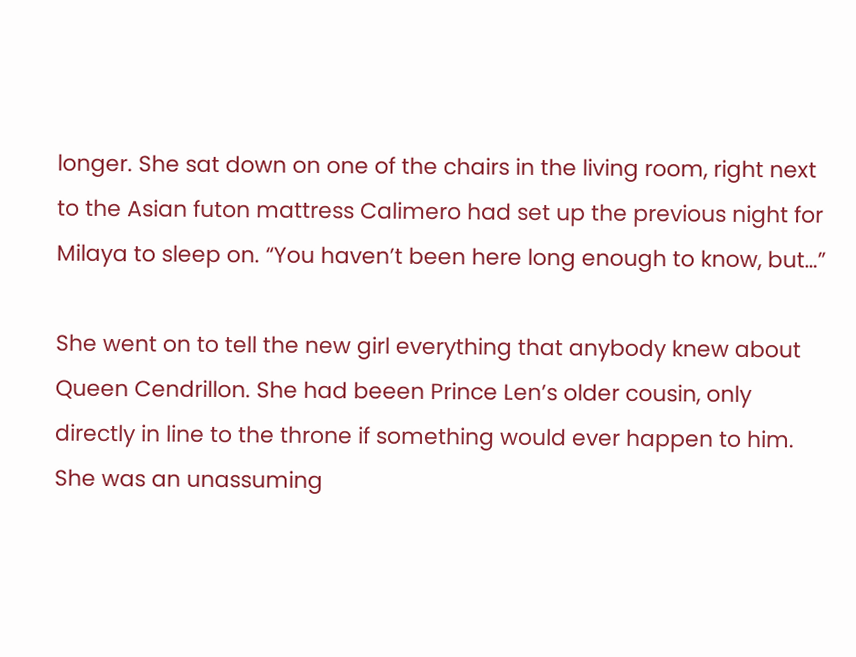longer. She sat down on one of the chairs in the living room, right next to the Asian futon mattress Calimero had set up the previous night for Milaya to sleep on. “You haven’t been here long enough to know, but…”

She went on to tell the new girl everything that anybody knew about Queen Cendrillon. She had beeen Prince Len’s older cousin, only directly in line to the throne if something would ever happen to him. She was an unassuming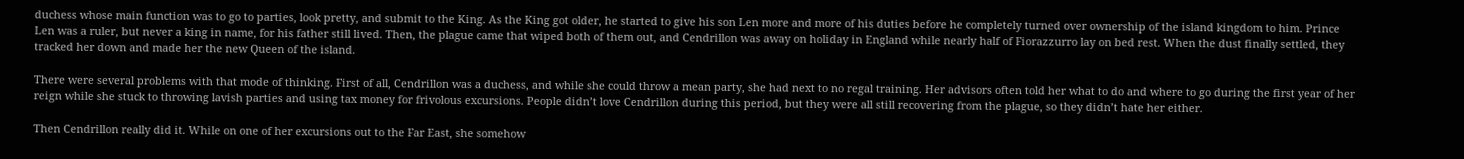duchess whose main function was to go to parties, look pretty, and submit to the King. As the King got older, he started to give his son Len more and more of his duties before he completely turned over ownership of the island kingdom to him. Prince Len was a ruler, but never a king in name, for his father still lived. Then, the plague came that wiped both of them out, and Cendrillon was away on holiday in England while nearly half of Fiorazzurro lay on bed rest. When the dust finally settled, they tracked her down and made her the new Queen of the island.

There were several problems with that mode of thinking. First of all, Cendrillon was a duchess, and while she could throw a mean party, she had next to no regal training. Her advisors often told her what to do and where to go during the first year of her reign while she stuck to throwing lavish parties and using tax money for frivolous excursions. People didn’t love Cendrillon during this period, but they were all still recovering from the plague, so they didn’t hate her either.

Then Cendrillon really did it. While on one of her excursions out to the Far East, she somehow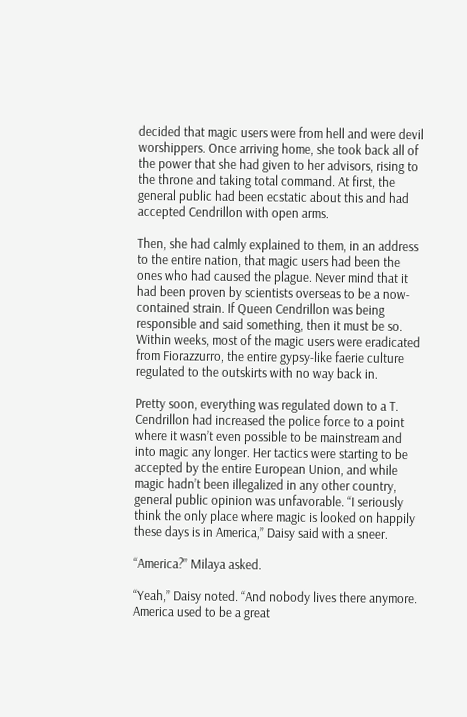decided that magic users were from hell and were devil worshippers. Once arriving home, she took back all of the power that she had given to her advisors, rising to the throne and taking total command. At first, the general public had been ecstatic about this and had accepted Cendrillon with open arms.

Then, she had calmly explained to them, in an address to the entire nation, that magic users had been the ones who had caused the plague. Never mind that it had been proven by scientists overseas to be a now-contained strain. If Queen Cendrillon was being responsible and said something, then it must be so. Within weeks, most of the magic users were eradicated from Fiorazzurro, the entire gypsy-like faerie culture regulated to the outskirts with no way back in.

Pretty soon, everything was regulated down to a T. Cendrillon had increased the police force to a point where it wasn’t even possible to be mainstream and into magic any longer. Her tactics were starting to be accepted by the entire European Union, and while magic hadn’t been illegalized in any other country, general public opinion was unfavorable. “I seriously think the only place where magic is looked on happily these days is in America,” Daisy said with a sneer.

“America?” Milaya asked.

“Yeah,” Daisy noted. “And nobody lives there anymore. America used to be a great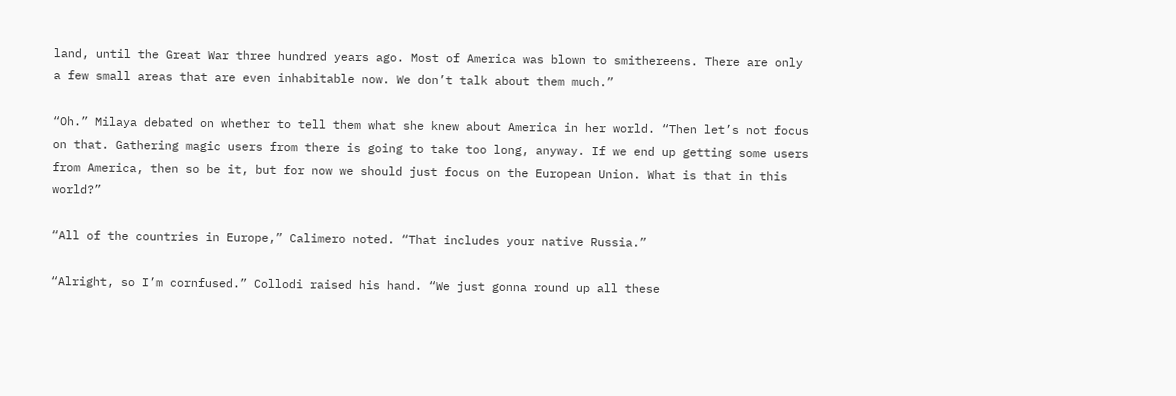land, until the Great War three hundred years ago. Most of America was blown to smithereens. There are only a few small areas that are even inhabitable now. We don’t talk about them much.”

“Oh.” Milaya debated on whether to tell them what she knew about America in her world. “Then let’s not focus on that. Gathering magic users from there is going to take too long, anyway. If we end up getting some users from America, then so be it, but for now we should just focus on the European Union. What is that in this world?”

“All of the countries in Europe,” Calimero noted. “That includes your native Russia.”

“Alright, so I’m cornfused.” Collodi raised his hand. “We just gonna round up all these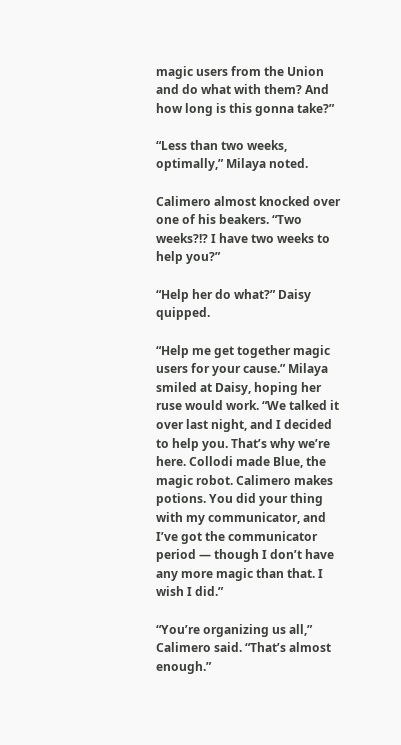magic users from the Union and do what with them? And how long is this gonna take?”

“Less than two weeks, optimally,” Milaya noted.

Calimero almost knocked over one of his beakers. “Two weeks?!? I have two weeks to help you?”

“Help her do what?” Daisy quipped.

“Help me get together magic users for your cause.” Milaya smiled at Daisy, hoping her ruse would work. “We talked it over last night, and I decided to help you. That’s why we’re here. Collodi made Blue, the magic robot. Calimero makes potions. You did your thing with my communicator, and I’ve got the communicator period — though I don’t have any more magic than that. I wish I did.”

“You’re organizing us all,” Calimero said. “That’s almost enough.”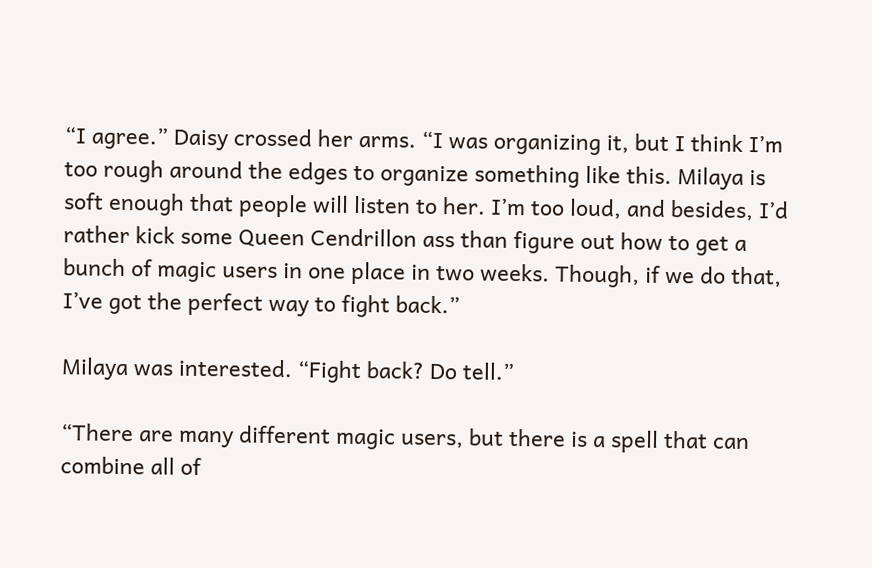“I agree.” Daisy crossed her arms. “I was organizing it, but I think I’m too rough around the edges to organize something like this. Milaya is soft enough that people will listen to her. I’m too loud, and besides, I’d rather kick some Queen Cendrillon ass than figure out how to get a bunch of magic users in one place in two weeks. Though, if we do that, I’ve got the perfect way to fight back.”

Milaya was interested. “Fight back? Do tell.”

“There are many different magic users, but there is a spell that can combine all of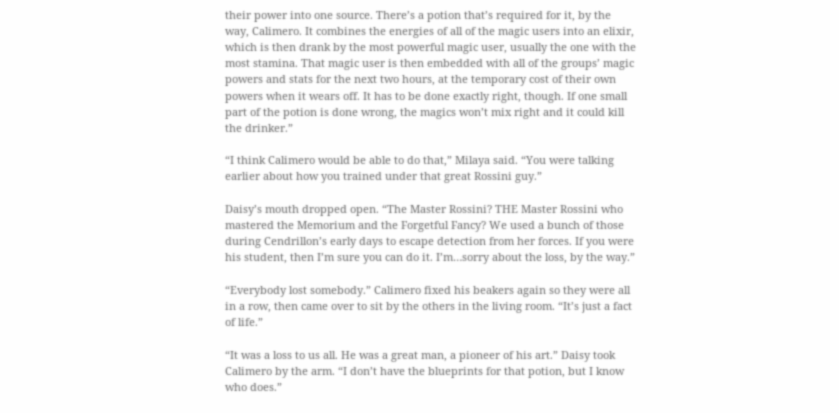their power into one source. There’s a potion that’s required for it, by the way, Calimero. It combines the energies of all of the magic users into an elixir, which is then drank by the most powerful magic user, usually the one with the most stamina. That magic user is then embedded with all of the groups’ magic powers and stats for the next two hours, at the temporary cost of their own powers when it wears off. It has to be done exactly right, though. If one small part of the potion is done wrong, the magics won’t mix right and it could kill the drinker.”

“I think Calimero would be able to do that,” Milaya said. “You were talking earlier about how you trained under that great Rossini guy.”

Daisy’s mouth dropped open. “The Master Rossini? THE Master Rossini who mastered the Memorium and the Forgetful Fancy? We used a bunch of those during Cendrillon’s early days to escape detection from her forces. If you were his student, then I’m sure you can do it. I’m…sorry about the loss, by the way.”

“Everybody lost somebody.” Calimero fixed his beakers again so they were all in a row, then came over to sit by the others in the living room. “It’s just a fact of life.”

“It was a loss to us all. He was a great man, a pioneer of his art.” Daisy took Calimero by the arm. “I don’t have the blueprints for that potion, but I know who does.”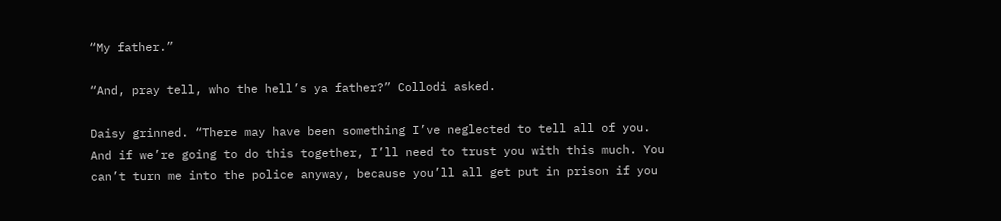“My father.”

“And, pray tell, who the hell’s ya father?” Collodi asked.

Daisy grinned. “There may have been something I’ve neglected to tell all of you. And if we’re going to do this together, I’ll need to trust you with this much. You can’t turn me into the police anyway, because you’ll all get put in prison if you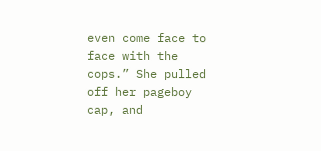even come face to face with the cops.” She pulled off her pageboy cap, and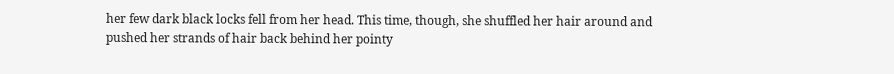her few dark black locks fell from her head. This time, though, she shuffled her hair around and pushed her strands of hair back behind her pointy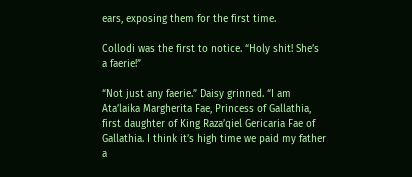ears, exposing them for the first time.

Collodi was the first to notice. “Holy shit! She’s a faerie!”

“Not just any faerie.” Daisy grinned. “I am Ata’laika Margherita Fae, Princess of Gallathia, first daughter of King Raza’qiel Gericaria Fae of Gallathia. I think it’s high time we paid my father a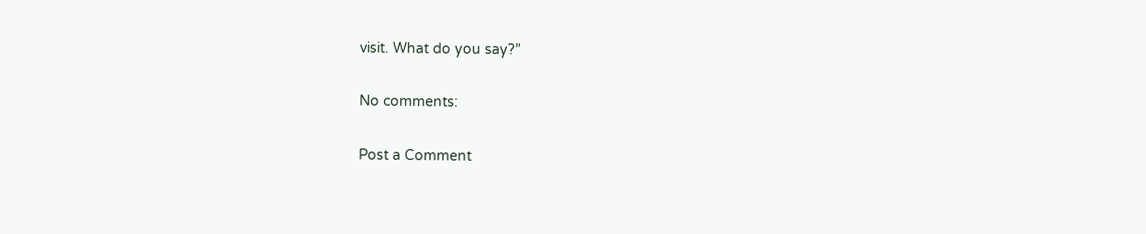visit. What do you say?”

No comments:

Post a Comment